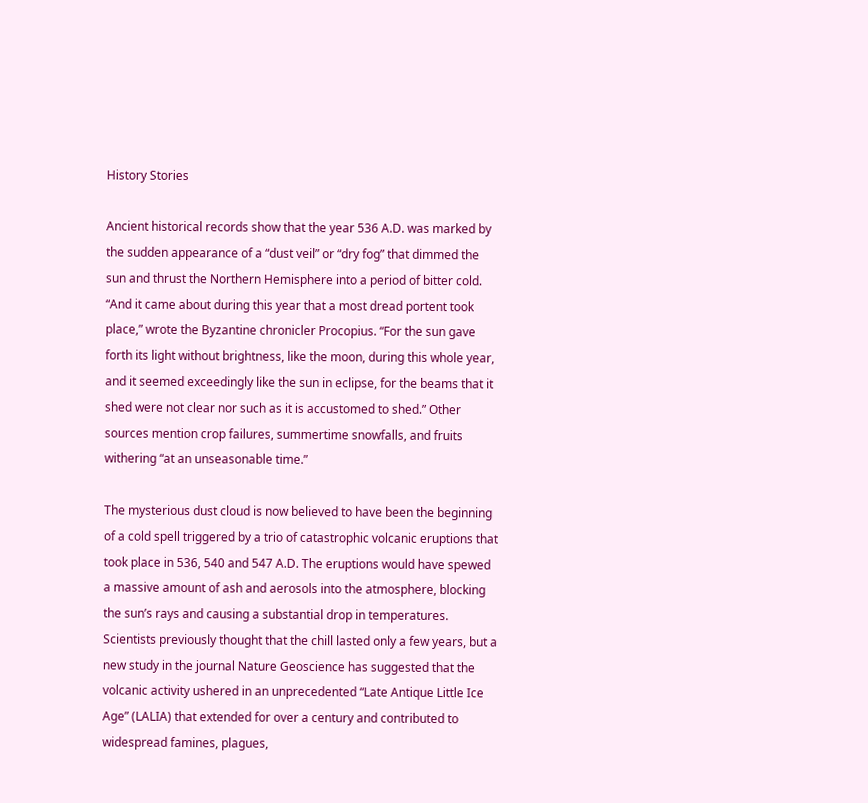History Stories

Ancient historical records show that the year 536 A.D. was marked by the sudden appearance of a “dust veil” or “dry fog” that dimmed the sun and thrust the Northern Hemisphere into a period of bitter cold. “And it came about during this year that a most dread portent took place,” wrote the Byzantine chronicler Procopius. “For the sun gave forth its light without brightness, like the moon, during this whole year, and it seemed exceedingly like the sun in eclipse, for the beams that it shed were not clear nor such as it is accustomed to shed.” Other sources mention crop failures, summertime snowfalls, and fruits withering “at an unseasonable time.”

The mysterious dust cloud is now believed to have been the beginning of a cold spell triggered by a trio of catastrophic volcanic eruptions that took place in 536, 540 and 547 A.D. The eruptions would have spewed a massive amount of ash and aerosols into the atmosphere, blocking the sun’s rays and causing a substantial drop in temperatures. Scientists previously thought that the chill lasted only a few years, but a new study in the journal Nature Geoscience has suggested that the volcanic activity ushered in an unprecedented “Late Antique Little Ice Age” (LALIA) that extended for over a century and contributed to widespread famines, plagues,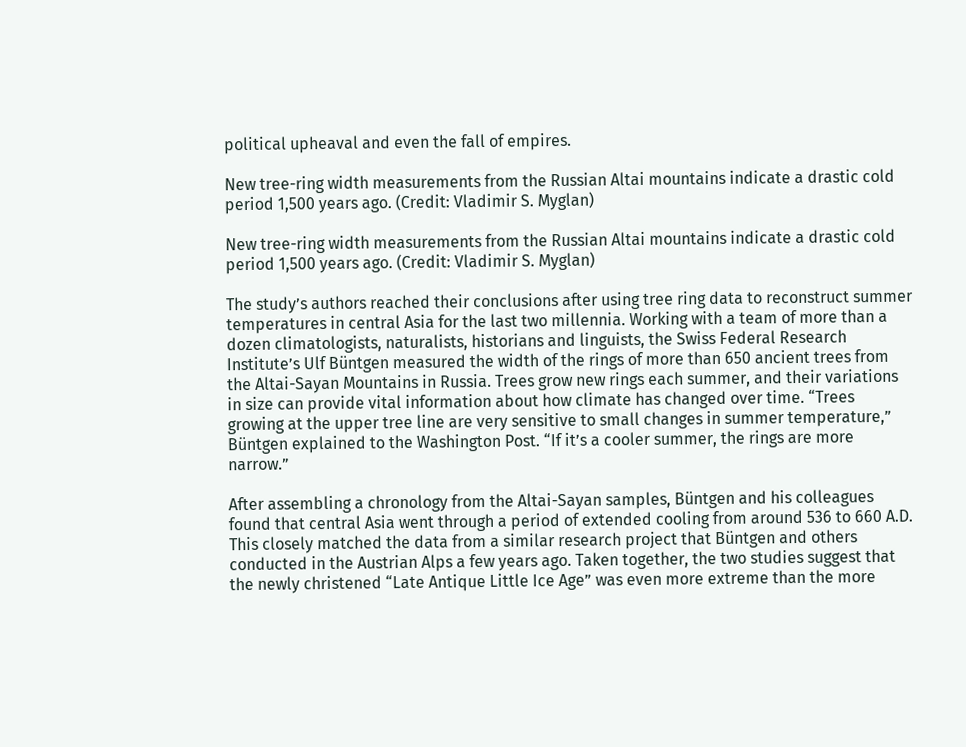political upheaval and even the fall of empires.

New tree-ring width measurements from the Russian Altai mountains indicate a drastic cold period 1,500 years ago. (Credit: Vladimir S. Myglan)

New tree-ring width measurements from the Russian Altai mountains indicate a drastic cold period 1,500 years ago. (Credit: Vladimir S. Myglan)

The study’s authors reached their conclusions after using tree ring data to reconstruct summer temperatures in central Asia for the last two millennia. Working with a team of more than a dozen climatologists, naturalists, historians and linguists, the Swiss Federal Research Institute’s Ulf Büntgen measured the width of the rings of more than 650 ancient trees from the Altai-Sayan Mountains in Russia. Trees grow new rings each summer, and their variations in size can provide vital information about how climate has changed over time. “Trees growing at the upper tree line are very sensitive to small changes in summer temperature,” Büntgen explained to the Washington Post. “If it’s a cooler summer, the rings are more narrow.”

After assembling a chronology from the Altai-Sayan samples, Büntgen and his colleagues found that central Asia went through a period of extended cooling from around 536 to 660 A.D. This closely matched the data from a similar research project that Büntgen and others conducted in the Austrian Alps a few years ago. Taken together, the two studies suggest that the newly christened “Late Antique Little Ice Age” was even more extreme than the more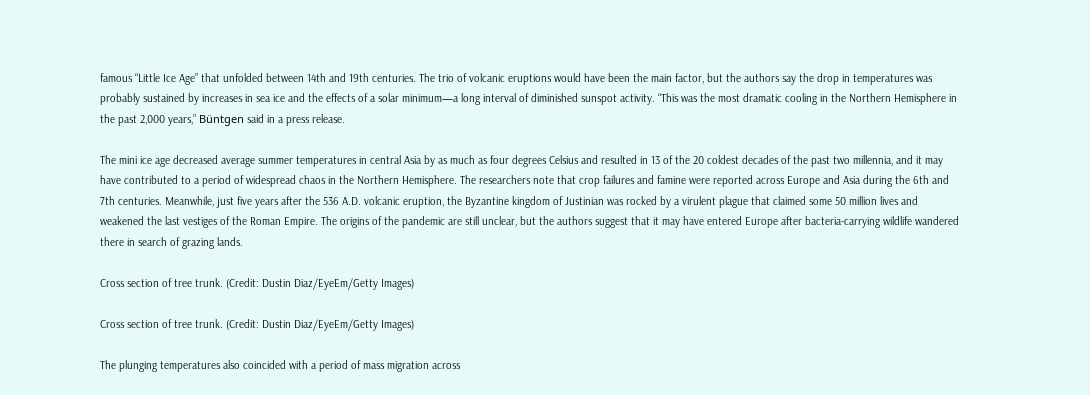famous “Little Ice Age” that unfolded between 14th and 19th centuries. The trio of volcanic eruptions would have been the main factor, but the authors say the drop in temperatures was probably sustained by increases in sea ice and the effects of a solar minimum—a long interval of diminished sunspot activity. “This was the most dramatic cooling in the Northern Hemisphere in the past 2,000 years,” Büntgen said in a press release.

The mini ice age decreased average summer temperatures in central Asia by as much as four degrees Celsius and resulted in 13 of the 20 coldest decades of the past two millennia, and it may have contributed to a period of widespread chaos in the Northern Hemisphere. The researchers note that crop failures and famine were reported across Europe and Asia during the 6th and 7th centuries. Meanwhile, just five years after the 536 A.D. volcanic eruption, the Byzantine kingdom of Justinian was rocked by a virulent plague that claimed some 50 million lives and weakened the last vestiges of the Roman Empire. The origins of the pandemic are still unclear, but the authors suggest that it may have entered Europe after bacteria-carrying wildlife wandered there in search of grazing lands.

Cross section of tree trunk. (Credit: Dustin Diaz/EyeEm/Getty Images)

Cross section of tree trunk. (Credit: Dustin Diaz/EyeEm/Getty Images)

The plunging temperatures also coincided with a period of mass migration across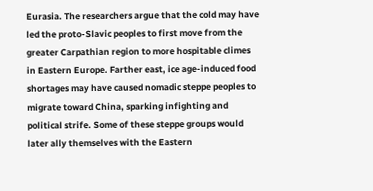Eurasia. The researchers argue that the cold may have led the proto-Slavic peoples to first move from the greater Carpathian region to more hospitable climes in Eastern Europe. Farther east, ice age-induced food shortages may have caused nomadic steppe peoples to migrate toward China, sparking infighting and political strife. Some of these steppe groups would later ally themselves with the Eastern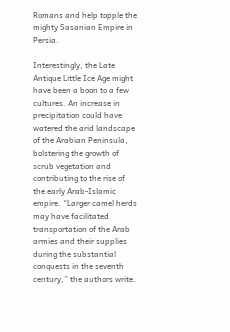Romans and help topple the mighty Sasanian Empire in Persia.

Interestingly, the Late Antique Little Ice Age might have been a boon to a few cultures. An increase in precipitation could have watered the arid landscape of the Arabian Peninsula, bolstering the growth of scrub vegetation and contributing to the rise of the early Arab-Islamic empire. “Larger camel herds may have facilitated transportation of the Arab armies and their supplies during the substantial conquests in the seventh century,” the authors write.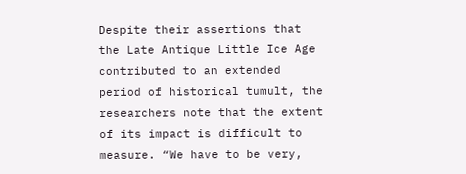Despite their assertions that the Late Antique Little Ice Age contributed to an extended period of historical tumult, the researchers note that the extent of its impact is difficult to measure. “We have to be very,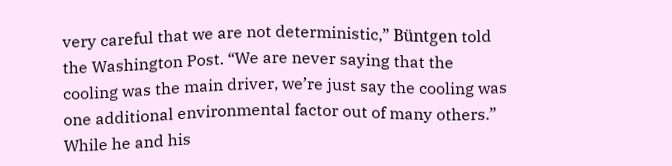very careful that we are not deterministic,” Büntgen told the Washington Post. “We are never saying that the cooling was the main driver, we’re just say the cooling was one additional environmental factor out of many others.” While he and his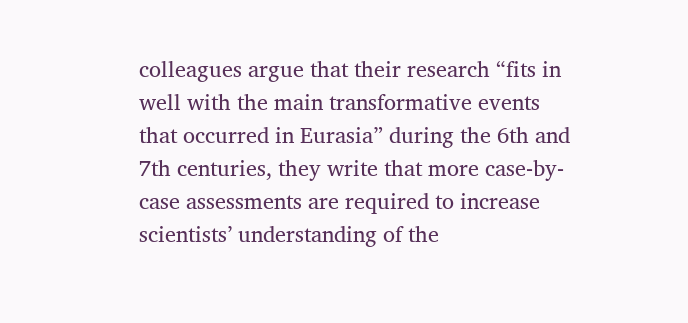colleagues argue that their research “fits in well with the main transformative events that occurred in Eurasia” during the 6th and 7th centuries, they write that more case-by-case assessments are required to increase scientists’ understanding of the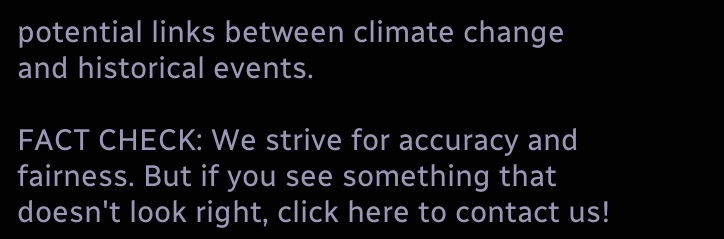potential links between climate change and historical events.

FACT CHECK: We strive for accuracy and fairness. But if you see something that doesn't look right, click here to contact us!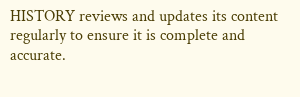HISTORY reviews and updates its content regularly to ensure it is complete and accurate.